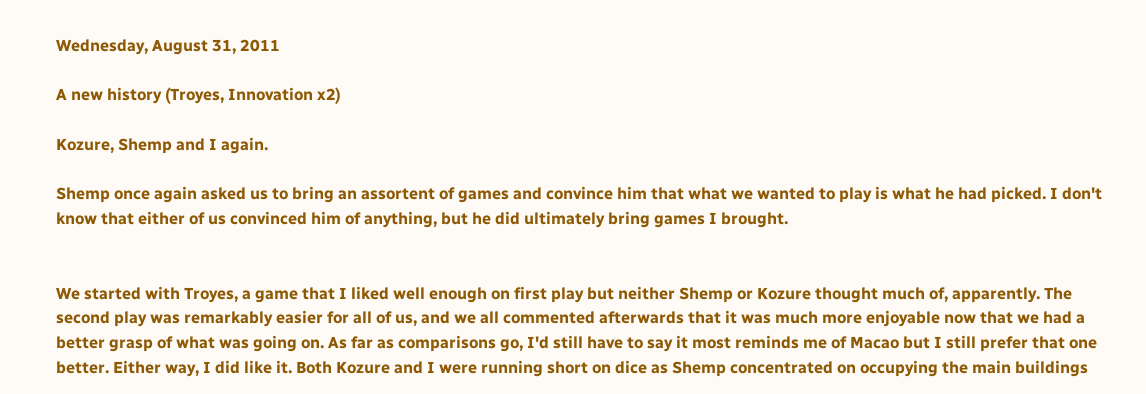Wednesday, August 31, 2011

A new history (Troyes, Innovation x2)

Kozure, Shemp and I again.

Shemp once again asked us to bring an assortent of games and convince him that what we wanted to play is what he had picked. I don't know that either of us convinced him of anything, but he did ultimately bring games I brought.


We started with Troyes, a game that I liked well enough on first play but neither Shemp or Kozure thought much of, apparently. The second play was remarkably easier for all of us, and we all commented afterwards that it was much more enjoyable now that we had a better grasp of what was going on. As far as comparisons go, I'd still have to say it most reminds me of Macao but I still prefer that one better. Either way, I did like it. Both Kozure and I were running short on dice as Shemp concentrated on occupying the main buildings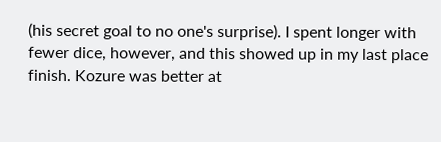(his secret goal to no one's surprise). I spent longer with fewer dice, however, and this showed up in my last place finish. Kozure was better at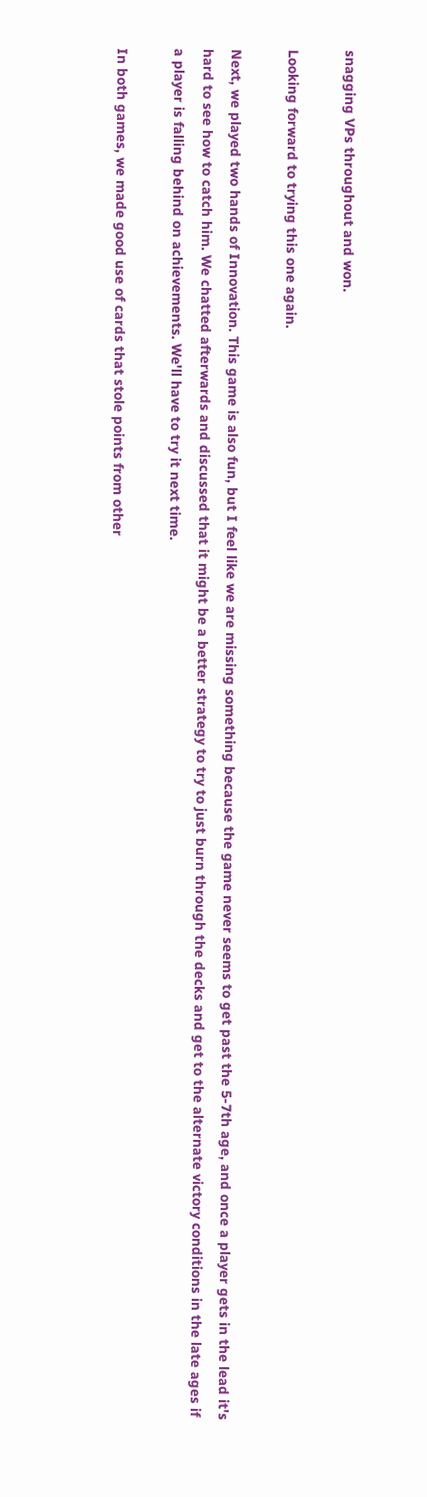snagging VPs throughout and won.

Looking forward to trying this one again.

Next, we played two hands of Innovation. This game is also fun, but I feel like we are missing something because the game never seems to get past the 5-7th age, and once a player gets in the lead it's hard to see how to catch him. We chatted afterwards and discussed that it might be a better strategy to try to just burn through the decks and get to the alternate victory conditions in the late ages if a player is falling behind on achievements. We'll have to try it next time.

In both games, we made good use of cards that stole points from other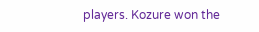players. Kozure won the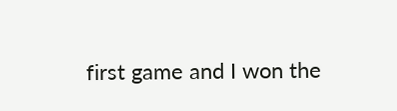first game and I won the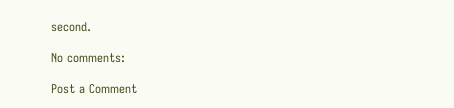second.

No comments:

Post a Comment